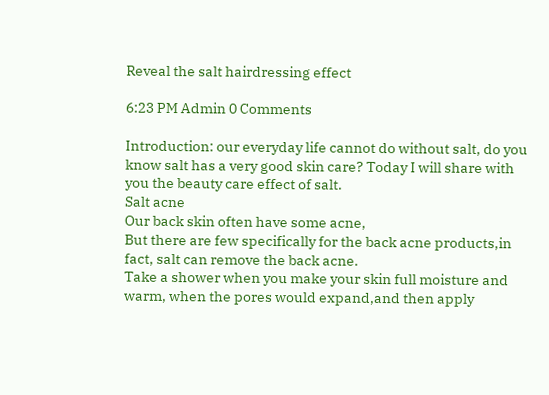Reveal the salt hairdressing effect

6:23 PM Admin 0 Comments

Introduction: our everyday life cannot do without salt, do you know salt has a very good skin care? Today I will share with you the beauty care effect of salt.
Salt acne
Our back skin often have some acne,
But there are few specifically for the back acne products,in fact, salt can remove the back acne.
Take a shower when you make your skin full moisture and warm, when the pores would expand,and then apply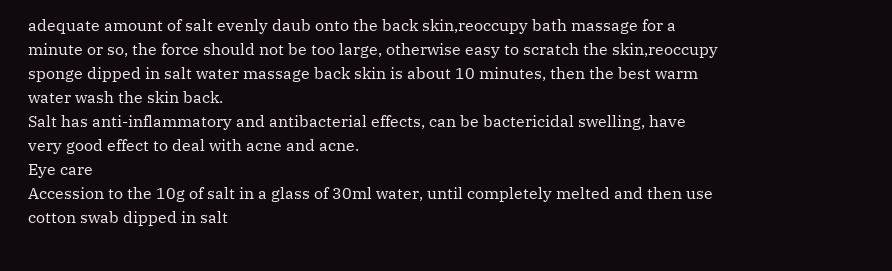adequate amount of salt evenly daub onto the back skin,reoccupy bath massage for a minute or so, the force should not be too large, otherwise easy to scratch the skin,reoccupy sponge dipped in salt water massage back skin is about 10 minutes, then the best warm water wash the skin back.
Salt has anti-inflammatory and antibacterial effects, can be bactericidal swelling, have very good effect to deal with acne and acne.
Eye care
Accession to the 10g of salt in a glass of 30ml water, until completely melted and then use cotton swab dipped in salt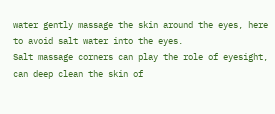water gently massage the skin around the eyes, here to avoid salt water into the eyes.
Salt massage corners can play the role of eyesight, can deep clean the skin of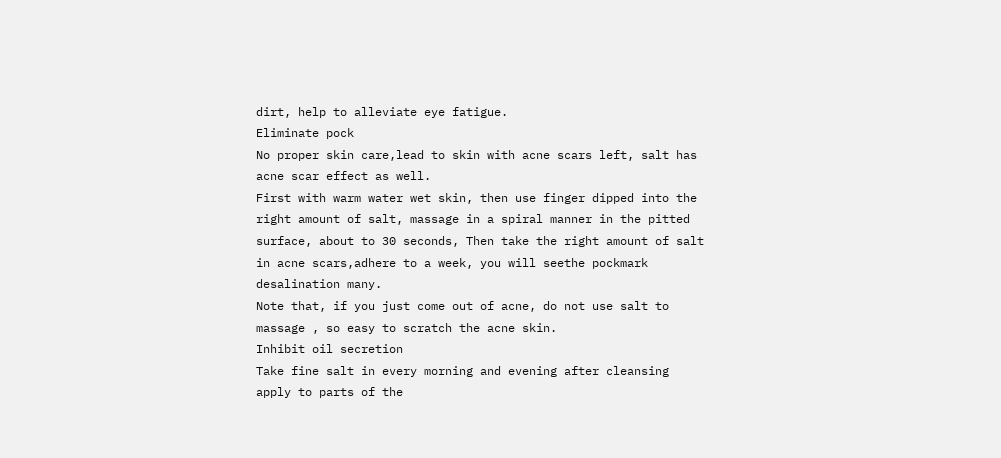dirt, help to alleviate eye fatigue.
Eliminate pock
No proper skin care,lead to skin with acne scars left, salt has acne scar effect as well.
First with warm water wet skin, then use finger dipped into the right amount of salt, massage in a spiral manner in the pitted surface, about to 30 seconds, Then take the right amount of salt in acne scars,adhere to a week, you will seethe pockmark desalination many.
Note that, if you just come out of acne, do not use salt to massage , so easy to scratch the acne skin.
Inhibit oil secretion
Take fine salt in every morning and evening after cleansing apply to parts of the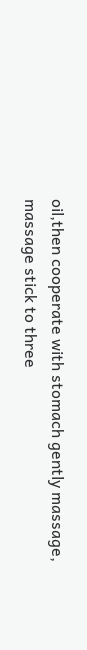oil,then cooperate with stomach gently massage, massage stick to three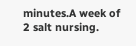minutes.A week of 2 salt nursing.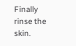Finally rinse the skin.